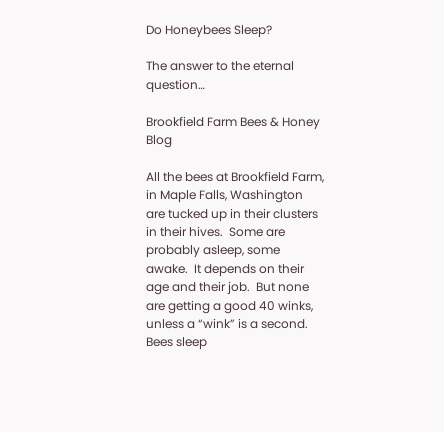Do Honeybees Sleep?

The answer to the eternal question…

Brookfield Farm Bees & Honey Blog

All the bees at Brookfield Farm, in Maple Falls, Washington are tucked up in their clusters in their hives.  Some are probably asleep, some awake.  It depends on their age and their job.  But none are getting a good 40 winks, unless a “wink” is a second.  Bees sleep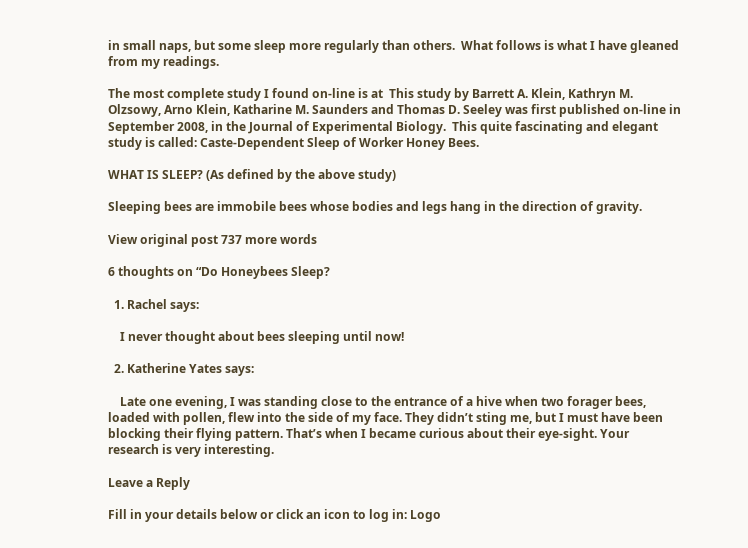in small naps, but some sleep more regularly than others.  What follows is what I have gleaned from my readings.

The most complete study I found on-line is at  This study by Barrett A. Klein, Kathryn M. Olzsowy, Arno Klein, Katharine M. Saunders and Thomas D. Seeley was first published on-line in September 2008, in the Journal of Experimental Biology.  This quite fascinating and elegant study is called: Caste-Dependent Sleep of Worker Honey Bees.

WHAT IS SLEEP? (As defined by the above study)

Sleeping bees are immobile bees whose bodies and legs hang in the direction of gravity.

View original post 737 more words

6 thoughts on “Do Honeybees Sleep?

  1. Rachel says:

    I never thought about bees sleeping until now!

  2. Katherine Yates says:

    Late one evening, I was standing close to the entrance of a hive when two forager bees, loaded with pollen, flew into the side of my face. They didn’t sting me, but I must have been blocking their flying pattern. That’s when I became curious about their eye-sight. Your research is very interesting.

Leave a Reply

Fill in your details below or click an icon to log in: Logo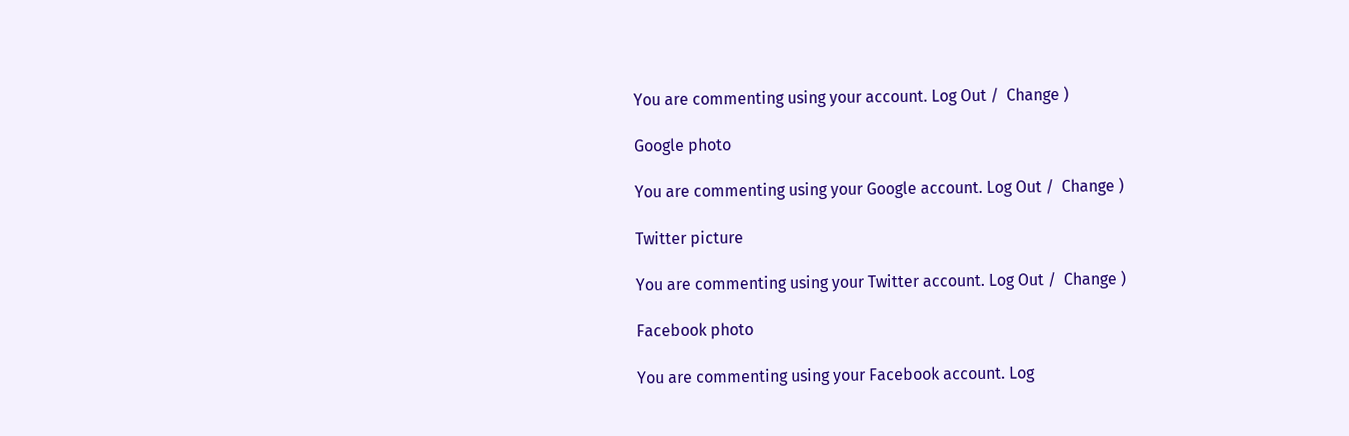You are commenting using your account. Log Out /  Change )

Google photo

You are commenting using your Google account. Log Out /  Change )

Twitter picture

You are commenting using your Twitter account. Log Out /  Change )

Facebook photo

You are commenting using your Facebook account. Log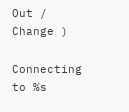Out /  Change )

Connecting to %s